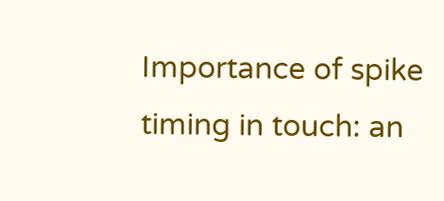Importance of spike timing in touch: an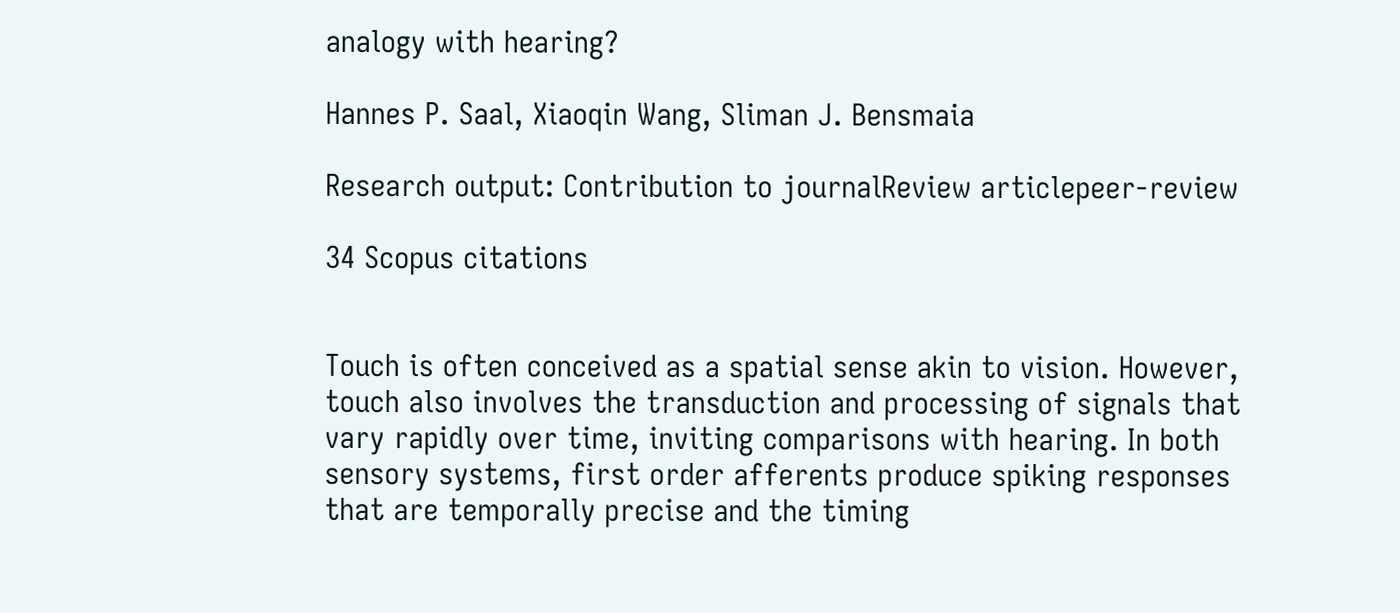analogy with hearing?

Hannes P. Saal, Xiaoqin Wang, Sliman J. Bensmaia

Research output: Contribution to journalReview articlepeer-review

34 Scopus citations


Touch is often conceived as a spatial sense akin to vision. However, touch also involves the transduction and processing of signals that vary rapidly over time, inviting comparisons with hearing. In both sensory systems, first order afferents produce spiking responses that are temporally precise and the timing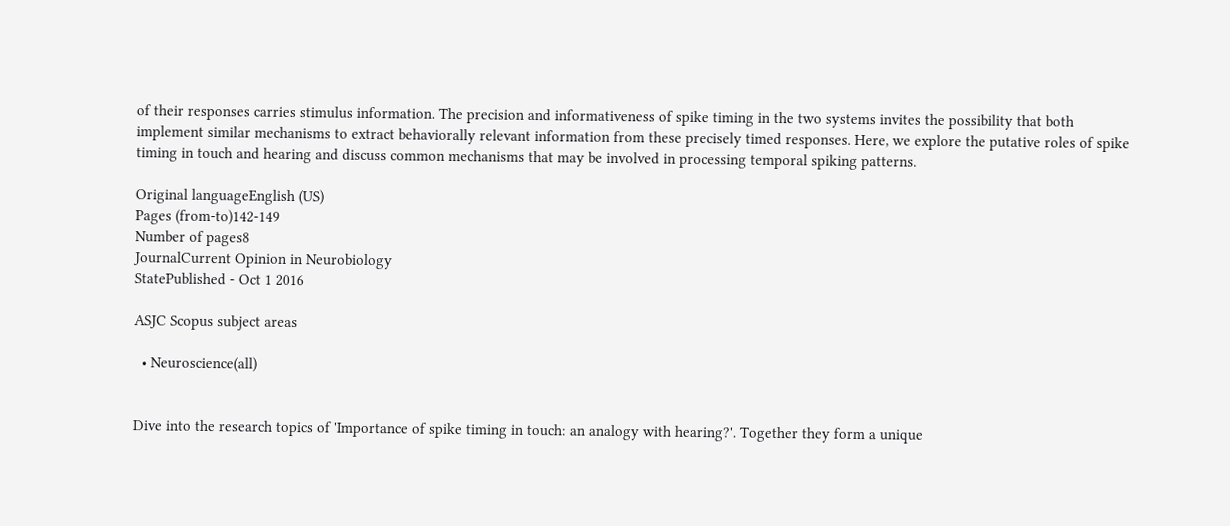of their responses carries stimulus information. The precision and informativeness of spike timing in the two systems invites the possibility that both implement similar mechanisms to extract behaviorally relevant information from these precisely timed responses. Here, we explore the putative roles of spike timing in touch and hearing and discuss common mechanisms that may be involved in processing temporal spiking patterns.

Original languageEnglish (US)
Pages (from-to)142-149
Number of pages8
JournalCurrent Opinion in Neurobiology
StatePublished - Oct 1 2016

ASJC Scopus subject areas

  • Neuroscience(all)


Dive into the research topics of 'Importance of spike timing in touch: an analogy with hearing?'. Together they form a unique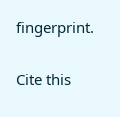fingerprint.

Cite this